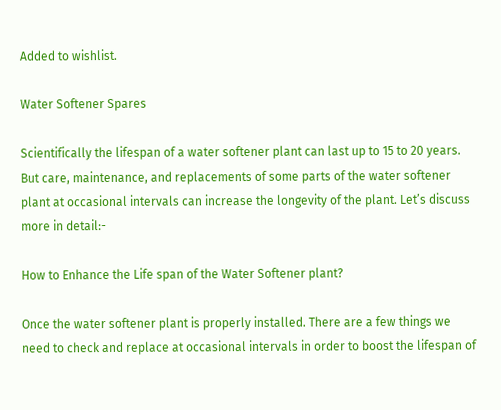Added to wishlist.

Water Softener Spares

Scientifically the lifespan of a water softener plant can last up to 15 to 20 years. But care, maintenance, and replacements of some parts of the water softener plant at occasional intervals can increase the longevity of the plant. Let’s discuss more in detail:-

How to Enhance the Life span of the Water Softener plant?

Once the water softener plant is properly installed. There are a few things we need to check and replace at occasional intervals in order to boost the lifespan of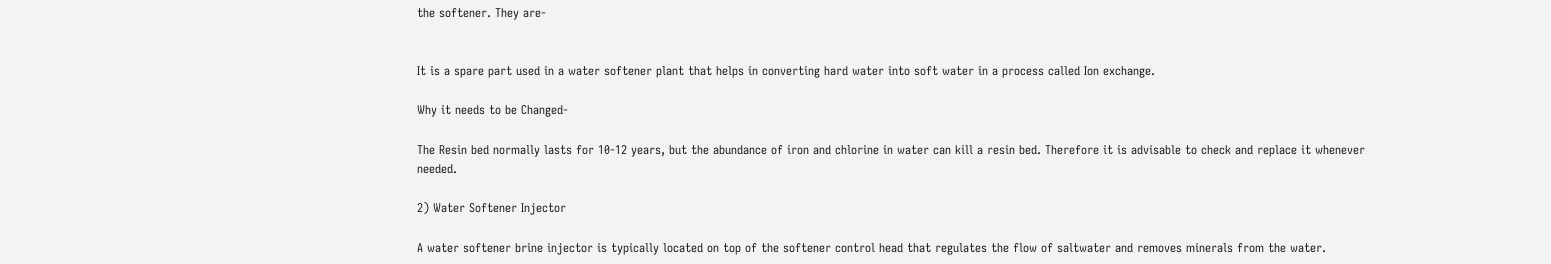the softener. They are-


It is a spare part used in a water softener plant that helps in converting hard water into soft water in a process called Ion exchange.

Why it needs to be Changed-

The Resin bed normally lasts for 10-12 years, but the abundance of iron and chlorine in water can kill a resin bed. Therefore it is advisable to check and replace it whenever needed.

2) Water Softener Injector

A water softener brine injector is typically located on top of the softener control head that regulates the flow of saltwater and removes minerals from the water.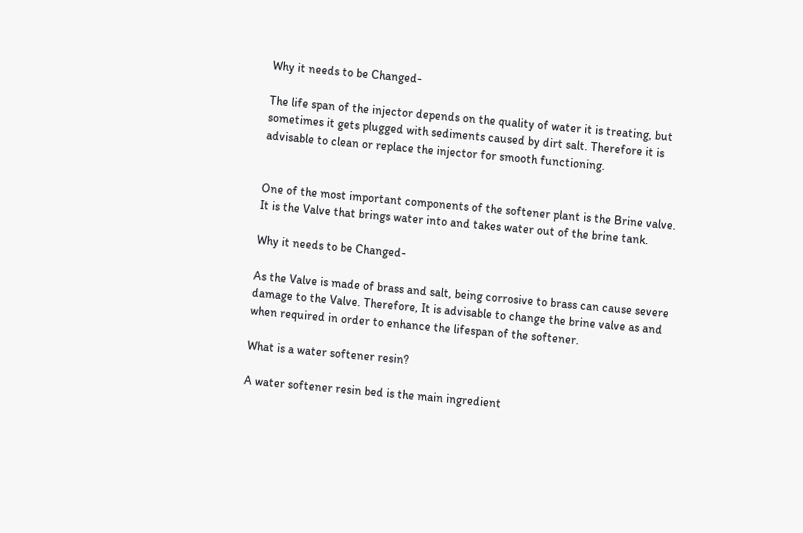Why it needs to be Changed-

The life span of the injector depends on the quality of water it is treating, but sometimes it gets plugged with sediments caused by dirt salt. Therefore it is advisable to clean or replace the injector for smooth functioning.


One of the most important components of the softener plant is the Brine valve. It is the Valve that brings water into and takes water out of the brine tank.

Why it needs to be Changed-

As the Valve is made of brass and salt, being corrosive to brass can cause severe damage to the Valve. Therefore, It is advisable to change the brine valve as and when required in order to enhance the lifespan of the softener.

What is a water softener resin?

A water softener resin bed is the main ingredient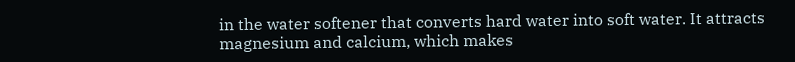in the water softener that converts hard water into soft water. It attracts magnesium and calcium, which makes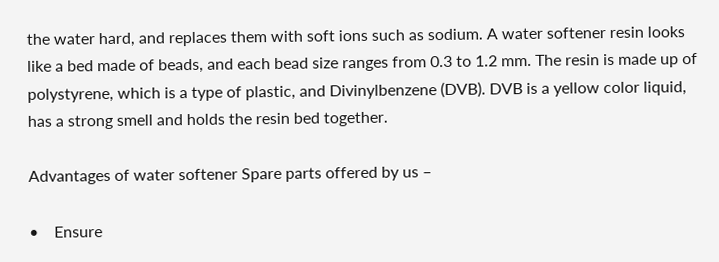the water hard, and replaces them with soft ions such as sodium. A water softener resin looks like a bed made of beads, and each bead size ranges from 0.3 to 1.2 mm. The resin is made up of polystyrene, which is a type of plastic, and Divinylbenzene (DVB). DVB is a yellow color liquid, has a strong smell and holds the resin bed together.

Advantages of water softener Spare parts offered by us –

•    Ensure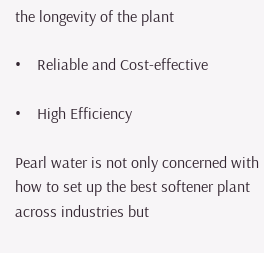the longevity of the plant

•    Reliable and Cost-effective

•    High Efficiency

Pearl water is not only concerned with how to set up the best softener plant across industries but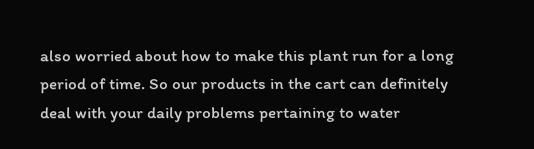also worried about how to make this plant run for a long period of time. So our products in the cart can definitely deal with your daily problems pertaining to water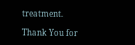treatment.

Thank You for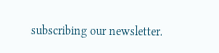subscribing our newsletter.